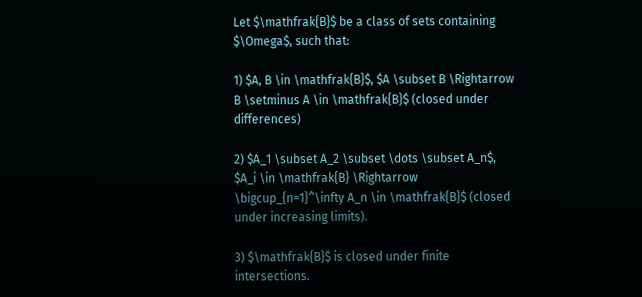Let $\mathfrak{B}$ be a class of sets containing $\Omega$, such that:

1) $A, B \in \mathfrak{B}$, $A \subset B \Rightarrow B \setminus A \in \mathfrak{B}$ (closed under differences)

2) $A_1 \subset A_2 \subset \dots \subset A_n$, $A_i \in \mathfrak{B} \Rightarrow \bigcup_{n=1}^\infty A_n \in \mathfrak{B}$ (closed under increasing limits).

3) $\mathfrak{B}$ is closed under finite intersections.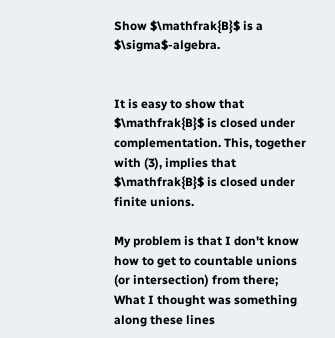Show $\mathfrak{B}$ is a $\sigma$-algebra.


It is easy to show that $\mathfrak{B}$ is closed under complementation. This, together with (3), implies that $\mathfrak{B}$ is closed under finite unions.

My problem is that I don't know how to get to countable unions (or intersection) from there; What I thought was something along these lines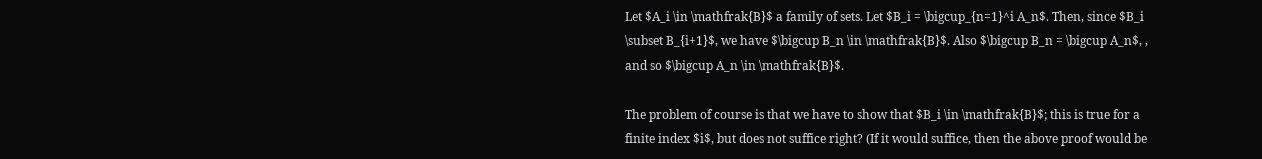Let $A_i \in \mathfrak{B}$ a family of sets. Let $B_i = \bigcup_{n=1}^i A_n$. Then, since $B_i \subset B_{i+1}$, we have $\bigcup B_n \in \mathfrak{B}$. Also $\bigcup B_n = \bigcup A_n$, , and so $\bigcup A_n \in \mathfrak{B}$.

The problem of course is that we have to show that $B_i \in \mathfrak{B}$; this is true for a finite index $i$, but does not suffice right? (If it would suffice, then the above proof would be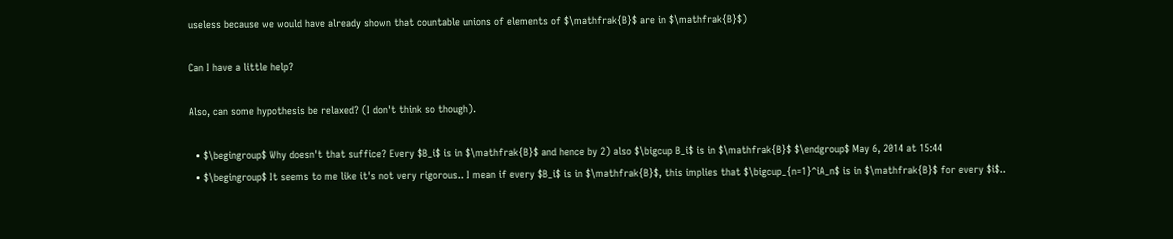useless because we would have already shown that countable unions of elements of $\mathfrak{B}$ are in $\mathfrak{B}$)

Can I have a little help?

Also, can some hypothesis be relaxed? (I don't think so though).

  • $\begingroup$ Why doesn't that suffice? Every $B_i$ is in $\mathfrak{B}$ and hence by 2) also $\bigcup B_i$ is in $\mathfrak{B}$ $\endgroup$ May 6, 2014 at 15:44
  • $\begingroup$ It seems to me like it's not very rigorous.. I mean if every $B_i$ is in $\mathfrak{B}$, this implies that $\bigcup_{n=1}^iA_n$ is in $\mathfrak{B}$ for every $i$..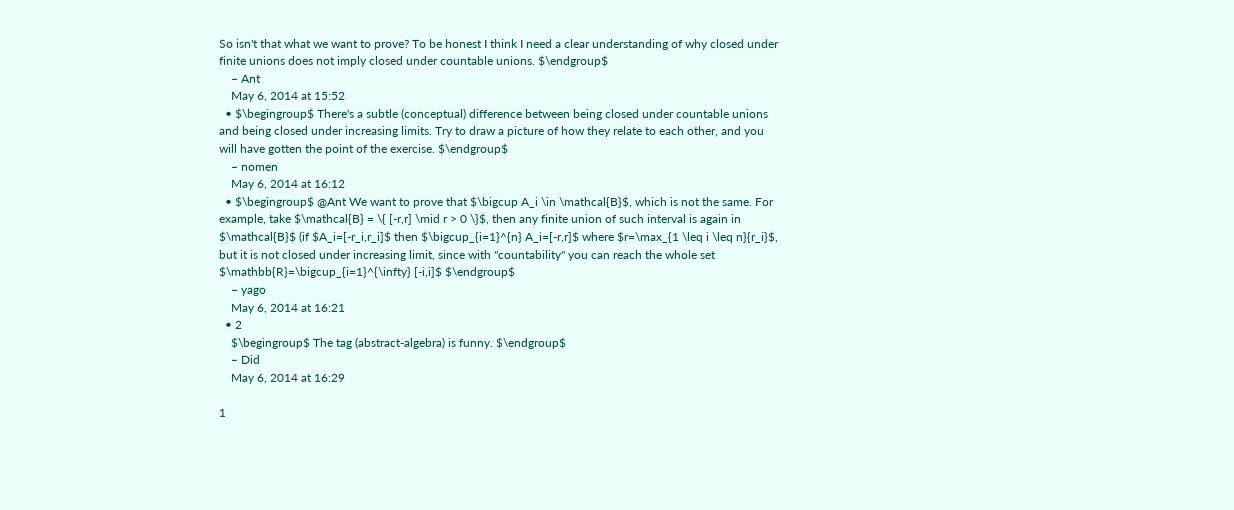So isn't that what we want to prove? To be honest I think I need a clear understanding of why closed under finite unions does not imply closed under countable unions. $\endgroup$
    – Ant
    May 6, 2014 at 15:52
  • $\begingroup$ There's a subtle (conceptual) difference between being closed under countable unions and being closed under increasing limits. Try to draw a picture of how they relate to each other, and you will have gotten the point of the exercise. $\endgroup$
    – nomen
    May 6, 2014 at 16:12
  • $\begingroup$ @Ant We want to prove that $\bigcup A_i \in \mathcal{B}$, which is not the same. For example, take $\mathcal{B} = \{ [-r,r] \mid r > 0 \}$, then any finite union of such interval is again in $\mathcal{B}$ (if $A_i=[-r_i,r_i]$ then $\bigcup_{i=1}^{n} A_i=[-r,r]$ where $r=\max_{1 \leq i \leq n}{r_i}$, but it is not closed under increasing limit, since with "countability" you can reach the whole set $\mathbb{R}=\bigcup_{i=1}^{\infty} [-i,i]$ $\endgroup$
    – yago
    May 6, 2014 at 16:21
  • 2
    $\begingroup$ The tag (abstract-algebra) is funny. $\endgroup$
    – Did
    May 6, 2014 at 16:29

1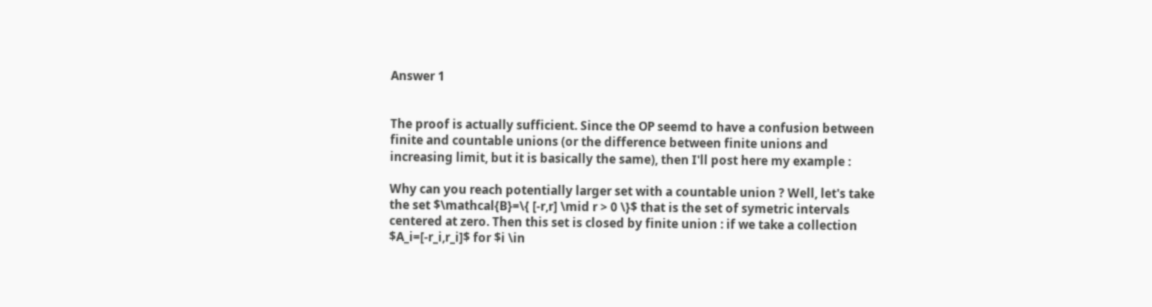Answer 1


The proof is actually sufficient. Since the OP seemd to have a confusion between finite and countable unions (or the difference between finite unions and increasing limit, but it is basically the same), then I'll post here my example :

Why can you reach potentially larger set with a countable union ? Well, let's take the set $\mathcal{B}=\{ [-r,r] \mid r > 0 \}$ that is the set of symetric intervals centered at zero. Then this set is closed by finite union : if we take a collection $A_i=[-r_i,r_i]$ for $i \in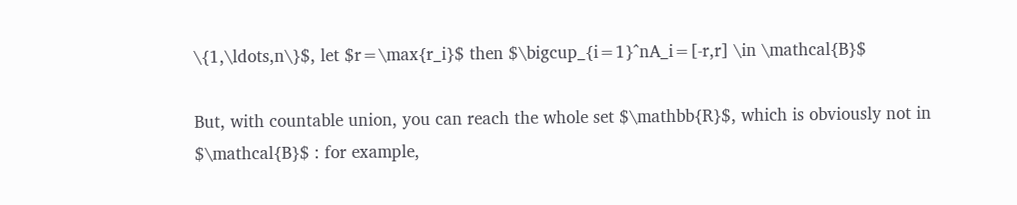\{1,\ldots,n\}$, let $r=\max{r_i}$ then $\bigcup_{i=1}^nA_i=[-r,r] \in \mathcal{B}$

But, with countable union, you can reach the whole set $\mathbb{R}$, which is obviously not in $\mathcal{B}$ : for example,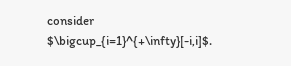consider $\bigcup_{i=1}^{+\infty}[-i,i]$.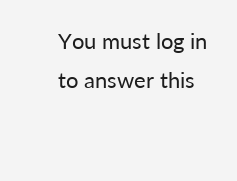You must log in to answer this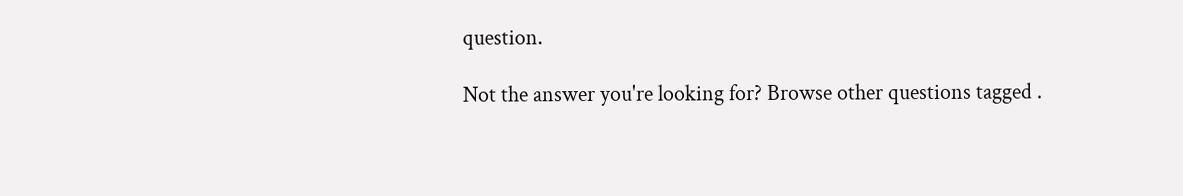question.

Not the answer you're looking for? Browse other questions tagged .